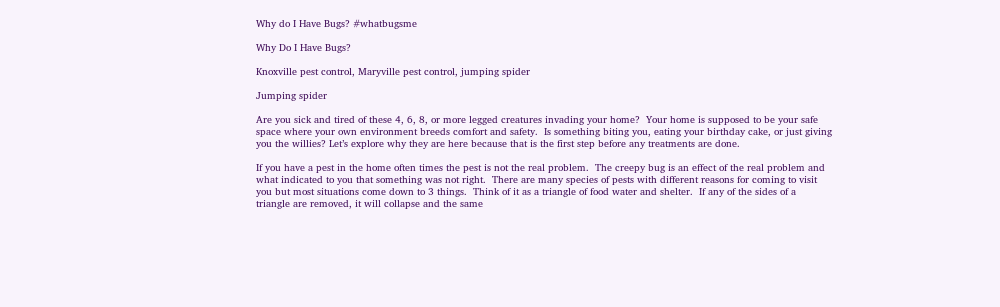Why do I Have Bugs? #whatbugsme

Why Do I Have Bugs?

Knoxville pest control, Maryville pest control, jumping spider

Jumping spider

Are you sick and tired of these 4, 6, 8, or more legged creatures invading your home?  Your home is supposed to be your safe space where your own environment breeds comfort and safety.  Is something biting you, eating your birthday cake, or just giving you the willies? Let’s explore why they are here because that is the first step before any treatments are done.

If you have a pest in the home often times the pest is not the real problem.  The creepy bug is an effect of the real problem and what indicated to you that something was not right.  There are many species of pests with different reasons for coming to visit you but most situations come down to 3 things.  Think of it as a triangle of food water and shelter.  If any of the sides of a triangle are removed, it will collapse and the same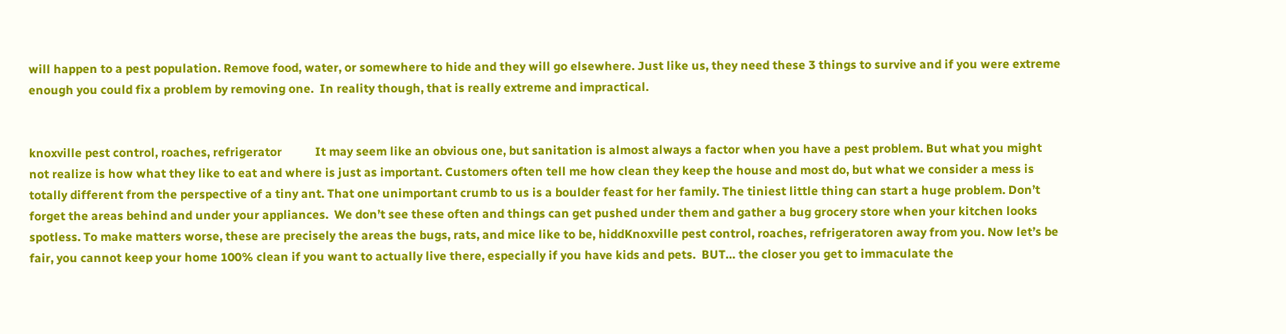will happen to a pest population. Remove food, water, or somewhere to hide and they will go elsewhere. Just like us, they need these 3 things to survive and if you were extreme enough you could fix a problem by removing one.  In reality though, that is really extreme and impractical.


knoxville pest control, roaches, refrigerator           It may seem like an obvious one, but sanitation is almost always a factor when you have a pest problem. But what you might not realize is how what they like to eat and where is just as important. Customers often tell me how clean they keep the house and most do, but what we consider a mess is totally different from the perspective of a tiny ant. That one unimportant crumb to us is a boulder feast for her family. The tiniest little thing can start a huge problem. Don’t forget the areas behind and under your appliances.  We don’t see these often and things can get pushed under them and gather a bug grocery store when your kitchen looks spotless. To make matters worse, these are precisely the areas the bugs, rats, and mice like to be, hiddKnoxville pest control, roaches, refrigeratoren away from you. Now let’s be fair, you cannot keep your home 100% clean if you want to actually live there, especially if you have kids and pets.  BUT… the closer you get to immaculate the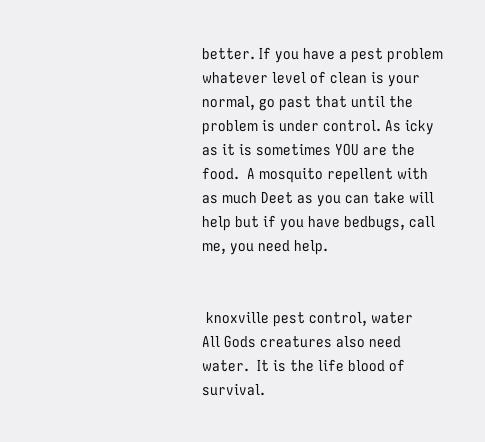better. If you have a pest problem whatever level of clean is your normal, go past that until the problem is under control. As icky as it is sometimes YOU are the food.  A mosquito repellent with as much Deet as you can take will help but if you have bedbugs, call me, you need help.


 knoxville pest control, water         All Gods creatures also need water.  It is the life blood of survival.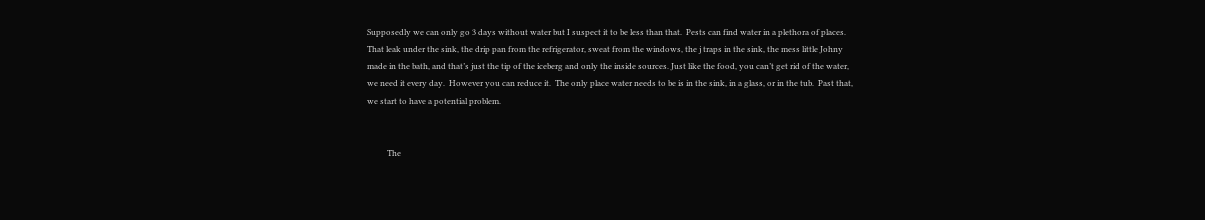Supposedly we can only go 3 days without water but I suspect it to be less than that.  Pests can find water in a plethora of places.  That leak under the sink, the drip pan from the refrigerator, sweat from the windows, the j traps in the sink, the mess little Johny made in the bath, and that’s just the tip of the iceberg and only the inside sources. Just like the food, you can’t get rid of the water, we need it every day.  However you can reduce it.  The only place water needs to be is in the sink, in a glass, or in the tub.  Past that, we start to have a potential problem.


          The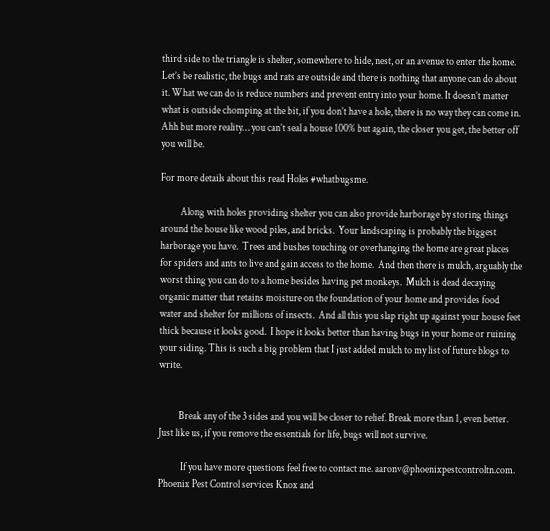third side to the triangle is shelter, somewhere to hide, nest, or an avenue to enter the home.  Let’s be realistic, the bugs and rats are outside and there is nothing that anyone can do about it. What we can do is reduce numbers and prevent entry into your home. It doesn’t matter what is outside chomping at the bit, if you don’t have a hole, there is no way they can come in.  Ahh but more reality… you can’t seal a house 100% but again, the closer you get, the better off you will be.

For more details about this read Holes #whatbugsme.

          Along with holes providing shelter you can also provide harborage by storing things around the house like wood piles, and bricks.  Your landscaping is probably the biggest harborage you have.  Trees and bushes touching or overhanging the home are great places for spiders and ants to live and gain access to the home.  And then there is mulch, arguably the worst thing you can do to a home besides having pet monkeys.  Mulch is dead decaying organic matter that retains moisture on the foundation of your home and provides food water and shelter for millions of insects.  And all this you slap right up against your house feet thick because it looks good.  I hope it looks better than having bugs in your home or ruining your siding. This is such a big problem that I just added mulch to my list of future blogs to write.


          Break any of the 3 sides and you will be closer to relief. Break more than 1, even better.  Just like us, if you remove the essentials for life, bugs will not survive.

           If you have more questions feel free to contact me. aaronv@phoenixpestcontroltn.com. Phoenix Pest Control services Knox and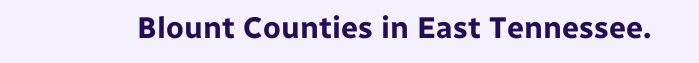Blount Counties in East Tennessee.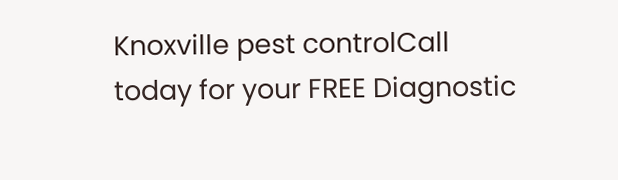Knoxville pest controlCall today for your FREE Diagnostic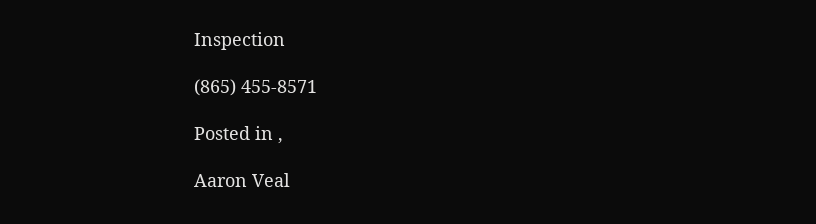Inspection

(865) 455-8571

Posted in ,

Aaron Veal